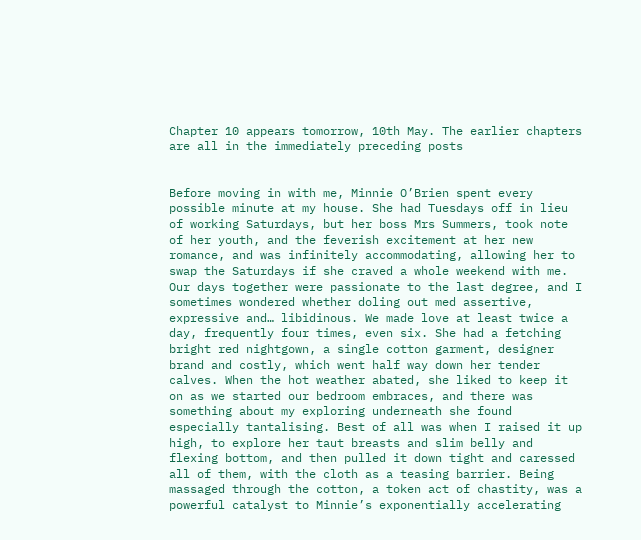Chapter 10 appears tomorrow, 10th May. The earlier chapters are all in the immediately preceding posts


Before moving in with me, Minnie O’Brien spent every possible minute at my house. She had Tuesdays off in lieu of working Saturdays, but her boss Mrs Summers, took note of her youth, and the feverish excitement at her new romance, and was infinitely accommodating, allowing her to swap the Saturdays if she craved a whole weekend with me. Our days together were passionate to the last degree, and I sometimes wondered whether doling out med assertive, expressive and… libidinous. We made love at least twice a day, frequently four times, even six. She had a fetching bright red nightgown, a single cotton garment, designer brand and costly, which went half way down her tender calves. When the hot weather abated, she liked to keep it on as we started our bedroom embraces, and there was something about my exploring underneath she found especially tantalising. Best of all was when I raised it up high, to explore her taut breasts and slim belly and flexing bottom, and then pulled it down tight and caressed all of them, with the cloth as a teasing barrier. Being massaged through the cotton, a token act of chastity, was a powerful catalyst to Minnie’s exponentially accelerating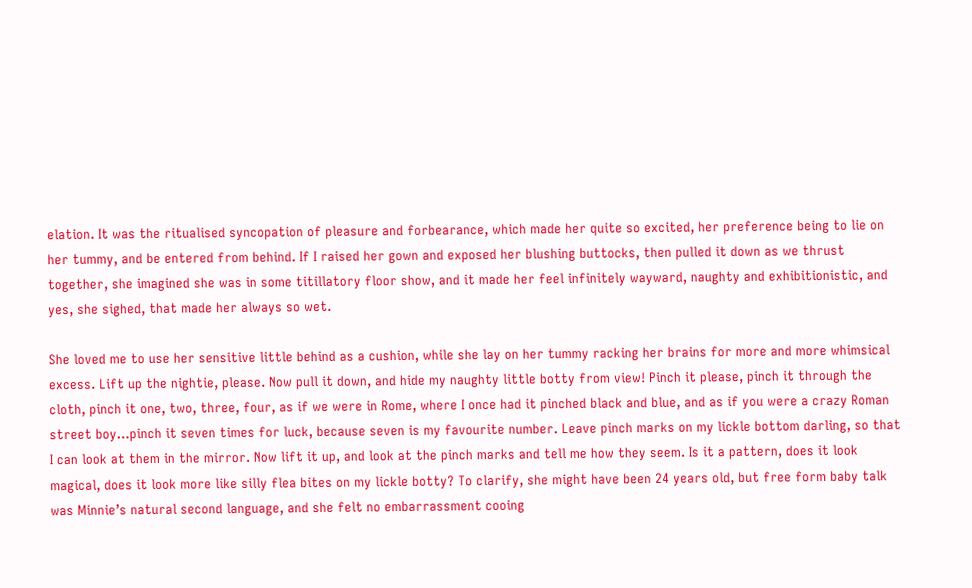elation. It was the ritualised syncopation of pleasure and forbearance, which made her quite so excited, her preference being to lie on her tummy, and be entered from behind. If I raised her gown and exposed her blushing buttocks, then pulled it down as we thrust together, she imagined she was in some titillatory floor show, and it made her feel infinitely wayward, naughty and exhibitionistic, and yes, she sighed, that made her always so wet.

She loved me to use her sensitive little behind as a cushion, while she lay on her tummy racking her brains for more and more whimsical excess. Lift up the nightie, please. Now pull it down, and hide my naughty little botty from view! Pinch it please, pinch it through the cloth, pinch it one, two, three, four, as if we were in Rome, where I once had it pinched black and blue, and as if you were a crazy Roman street boy…pinch it seven times for luck, because seven is my favourite number. Leave pinch marks on my lickle bottom darling, so that I can look at them in the mirror. Now lift it up, and look at the pinch marks and tell me how they seem. Is it a pattern, does it look magical, does it look more like silly flea bites on my lickle botty? To clarify, she might have been 24 years old, but free form baby talk was Minnie’s natural second language, and she felt no embarrassment cooing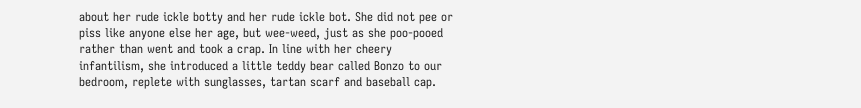about her rude ickle botty and her rude ickle bot. She did not pee or piss like anyone else her age, but wee-weed, just as she poo-pooed rather than went and took a crap. In line with her cheery infantilism, she introduced a little teddy bear called Bonzo to our bedroom, replete with sunglasses, tartan scarf and baseball cap.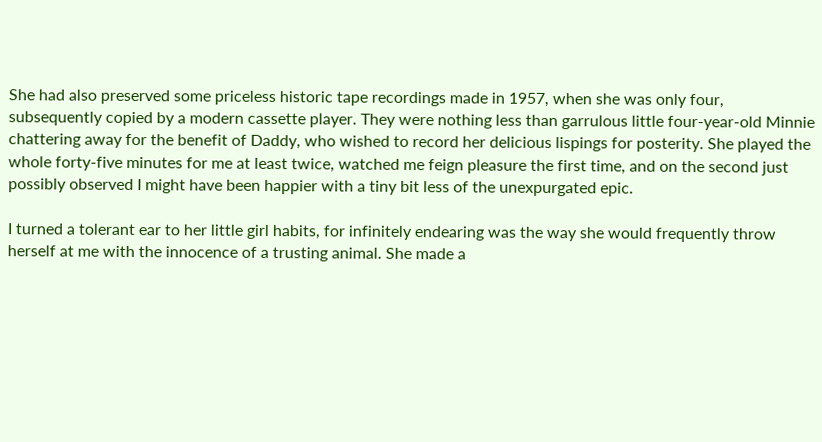She had also preserved some priceless historic tape recordings made in 1957, when she was only four, subsequently copied by a modern cassette player. They were nothing less than garrulous little four-year-old Minnie chattering away for the benefit of Daddy, who wished to record her delicious lispings for posterity. She played the whole forty-five minutes for me at least twice, watched me feign pleasure the first time, and on the second just possibly observed I might have been happier with a tiny bit less of the unexpurgated epic.

I turned a tolerant ear to her little girl habits, for infinitely endearing was the way she would frequently throw herself at me with the innocence of a trusting animal. She made a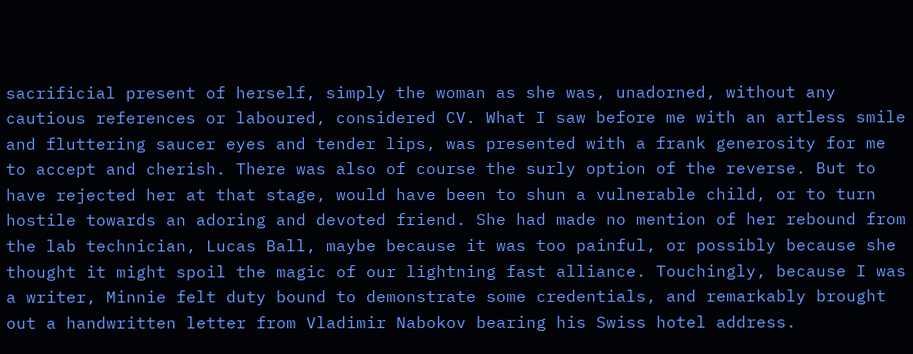sacrificial present of herself, simply the woman as she was, unadorned, without any cautious references or laboured, considered CV. What I saw before me with an artless smile and fluttering saucer eyes and tender lips, was presented with a frank generosity for me to accept and cherish. There was also of course the surly option of the reverse. But to have rejected her at that stage, would have been to shun a vulnerable child, or to turn hostile towards an adoring and devoted friend. She had made no mention of her rebound from the lab technician, Lucas Ball, maybe because it was too painful, or possibly because she thought it might spoil the magic of our lightning fast alliance. Touchingly, because I was a writer, Minnie felt duty bound to demonstrate some credentials, and remarkably brought out a handwritten letter from Vladimir Nabokov bearing his Swiss hotel address.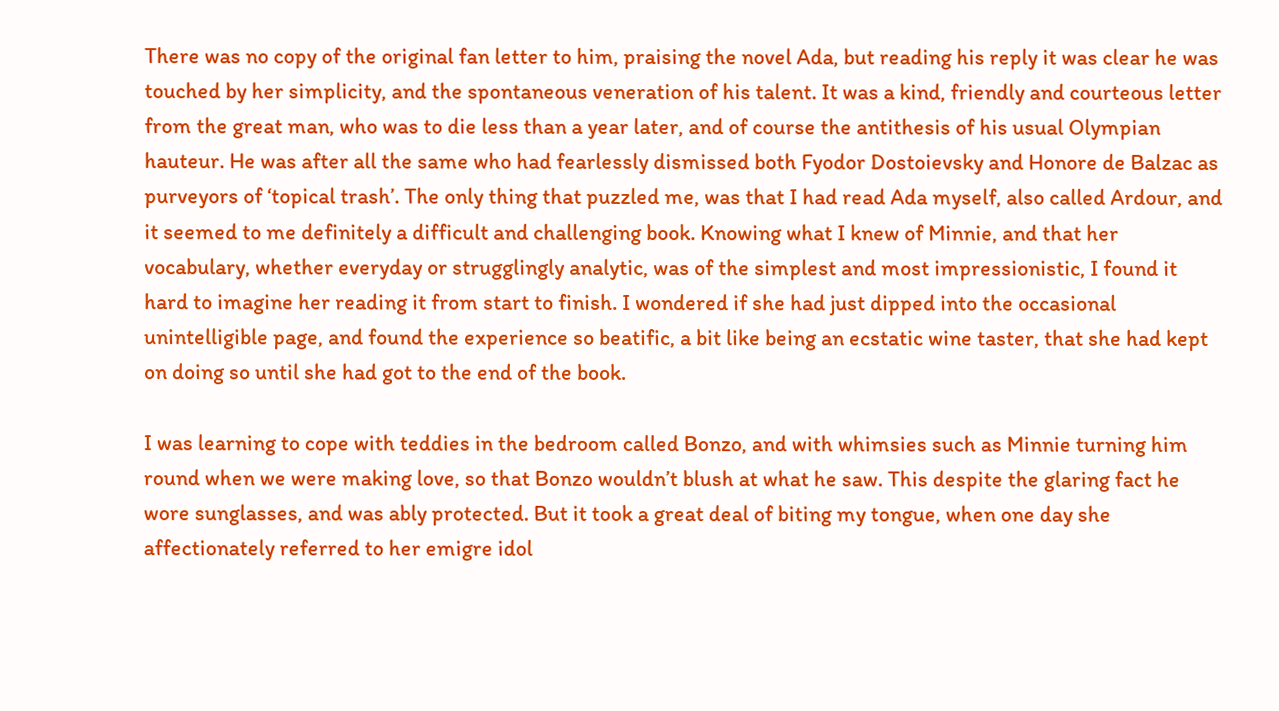There was no copy of the original fan letter to him, praising the novel Ada, but reading his reply it was clear he was touched by her simplicity, and the spontaneous veneration of his talent. It was a kind, friendly and courteous letter from the great man, who was to die less than a year later, and of course the antithesis of his usual Olympian hauteur. He was after all the same who had fearlessly dismissed both Fyodor Dostoievsky and Honore de Balzac as purveyors of ‘topical trash’. The only thing that puzzled me, was that I had read Ada myself, also called Ardour, and it seemed to me definitely a difficult and challenging book. Knowing what I knew of Minnie, and that her vocabulary, whether everyday or strugglingly analytic, was of the simplest and most impressionistic, I found it hard to imagine her reading it from start to finish. I wondered if she had just dipped into the occasional unintelligible page, and found the experience so beatific, a bit like being an ecstatic wine taster, that she had kept on doing so until she had got to the end of the book.

I was learning to cope with teddies in the bedroom called Bonzo, and with whimsies such as Minnie turning him round when we were making love, so that Bonzo wouldn’t blush at what he saw. This despite the glaring fact he wore sunglasses, and was ably protected. But it took a great deal of biting my tongue, when one day she affectionately referred to her emigre idol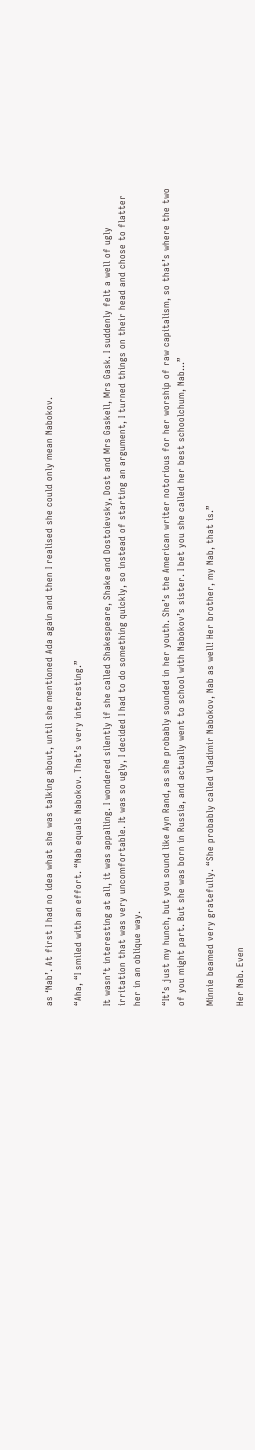as ‘Nab’. At first I had no idea what she was talking about, until she mentioned Ada again and then I realised she could only mean Nabokov.

“Aha, “I smiled with an effort. “Nab equals Nabokov. That’s very interesting.”

It wasn’t interesting at all, it was appalling. I wondered silently if she called Shakespeare, Shake and Dostoievsky, Dost and Mrs Gaskell, Mrs Gask. I suddenly felt a well of ugly irritation that was very uncomfortable. It was so ugly, I decided I had to do something quickly, so instead of starting an argument, I turned things on their head and chose to flatter her in an oblique way.

“It’s just my hunch, but you sound like Ayn Rand, as she probably sounded in her youth. She’s the American writer notorious for her worship of raw capitalism, so that’s where the two of you might part. But she was born in Russia, and actually went to school with Nabokov’s sister. I bet you she called her best schoolchum, Nab…”

Minnie beamed very gratefully. “She probably called Vladimir Nabokov, Nab as well! Her brother, my Nab, that is.”

Her Nab. Even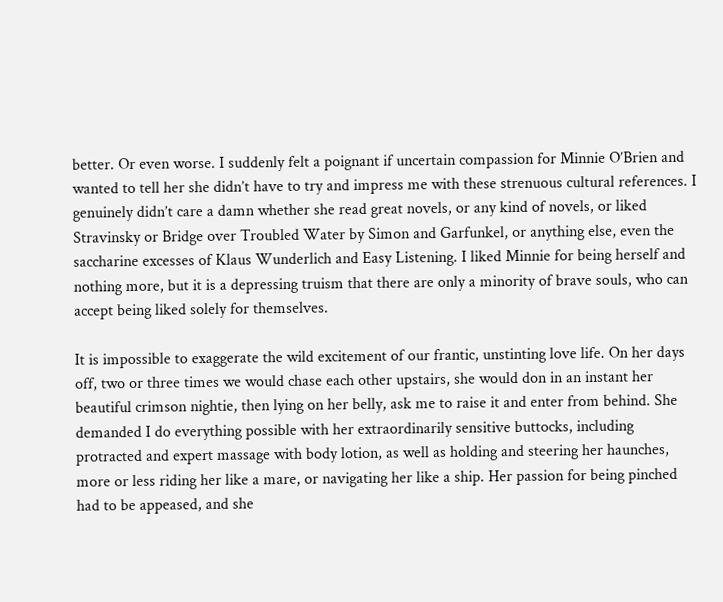better. Or even worse. I suddenly felt a poignant if uncertain compassion for Minnie O’Brien and wanted to tell her she didn’t have to try and impress me with these strenuous cultural references. I genuinely didn’t care a damn whether she read great novels, or any kind of novels, or liked Stravinsky or Bridge over Troubled Water by Simon and Garfunkel, or anything else, even the saccharine excesses of Klaus Wunderlich and Easy Listening. I liked Minnie for being herself and nothing more, but it is a depressing truism that there are only a minority of brave souls, who can accept being liked solely for themselves.

It is impossible to exaggerate the wild excitement of our frantic, unstinting love life. On her days off, two or three times we would chase each other upstairs, she would don in an instant her beautiful crimson nightie, then lying on her belly, ask me to raise it and enter from behind. She demanded I do everything possible with her extraordinarily sensitive buttocks, including protracted and expert massage with body lotion, as well as holding and steering her haunches, more or less riding her like a mare, or navigating her like a ship. Her passion for being pinched had to be appeased, and she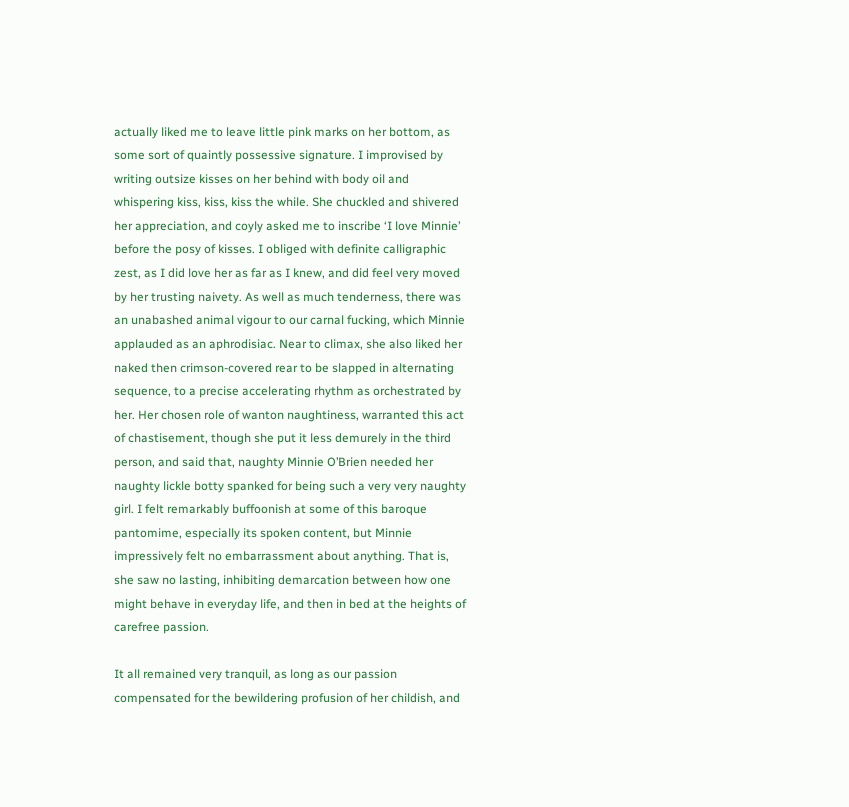actually liked me to leave little pink marks on her bottom, as some sort of quaintly possessive signature. I improvised by writing outsize kisses on her behind with body oil and whispering kiss, kiss, kiss the while. She chuckled and shivered her appreciation, and coyly asked me to inscribe ‘I love Minnie’ before the posy of kisses. I obliged with definite calligraphic zest, as I did love her as far as I knew, and did feel very moved by her trusting naivety. As well as much tenderness, there was an unabashed animal vigour to our carnal fucking, which Minnie applauded as an aphrodisiac. Near to climax, she also liked her naked then crimson-covered rear to be slapped in alternating sequence, to a precise accelerating rhythm as orchestrated by her. Her chosen role of wanton naughtiness, warranted this act of chastisement, though she put it less demurely in the third person, and said that, naughty Minnie O’Brien needed her naughty lickle botty spanked for being such a very very naughty girl. I felt remarkably buffoonish at some of this baroque pantomime, especially its spoken content, but Minnie impressively felt no embarrassment about anything. That is, she saw no lasting, inhibiting demarcation between how one might behave in everyday life, and then in bed at the heights of carefree passion.

It all remained very tranquil, as long as our passion compensated for the bewildering profusion of her childish, and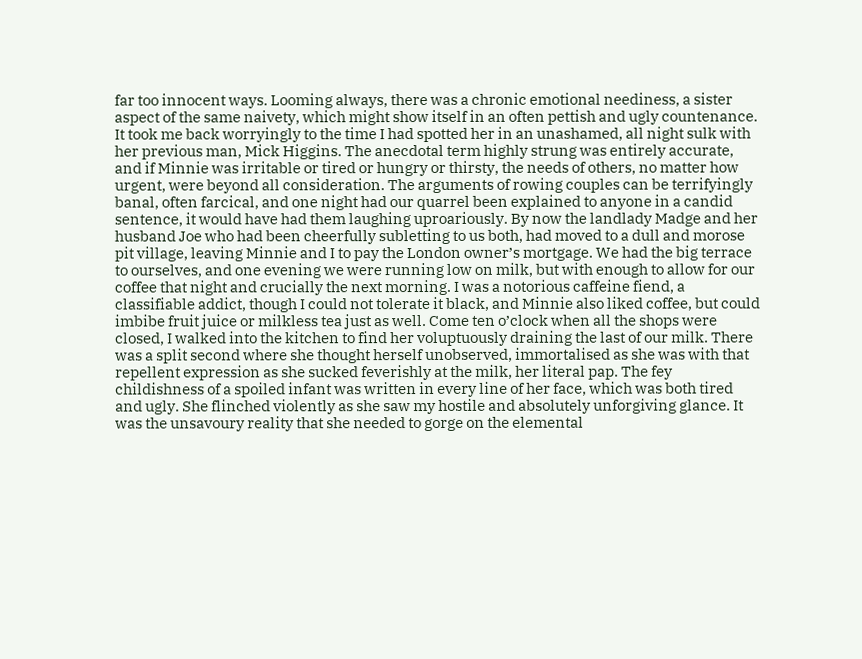far too innocent ways. Looming always, there was a chronic emotional neediness, a sister aspect of the same naivety, which might show itself in an often pettish and ugly countenance. It took me back worryingly to the time I had spotted her in an unashamed, all night sulk with her previous man, Mick Higgins. The anecdotal term highly strung was entirely accurate, and if Minnie was irritable or tired or hungry or thirsty, the needs of others, no matter how urgent, were beyond all consideration. The arguments of rowing couples can be terrifyingly banal, often farcical, and one night had our quarrel been explained to anyone in a candid sentence, it would have had them laughing uproariously. By now the landlady Madge and her husband Joe who had been cheerfully subletting to us both, had moved to a dull and morose pit village, leaving Minnie and I to pay the London owner’s mortgage. We had the big terrace to ourselves, and one evening we were running low on milk, but with enough to allow for our coffee that night and crucially the next morning. I was a notorious caffeine fiend, a classifiable addict, though I could not tolerate it black, and Minnie also liked coffee, but could imbibe fruit juice or milkless tea just as well. Come ten o’clock when all the shops were closed, I walked into the kitchen to find her voluptuously draining the last of our milk. There was a split second where she thought herself unobserved, immortalised as she was with that repellent expression as she sucked feverishly at the milk, her literal pap. The fey childishness of a spoiled infant was written in every line of her face, which was both tired and ugly. She flinched violently as she saw my hostile and absolutely unforgiving glance. It was the unsavoury reality that she needed to gorge on the elemental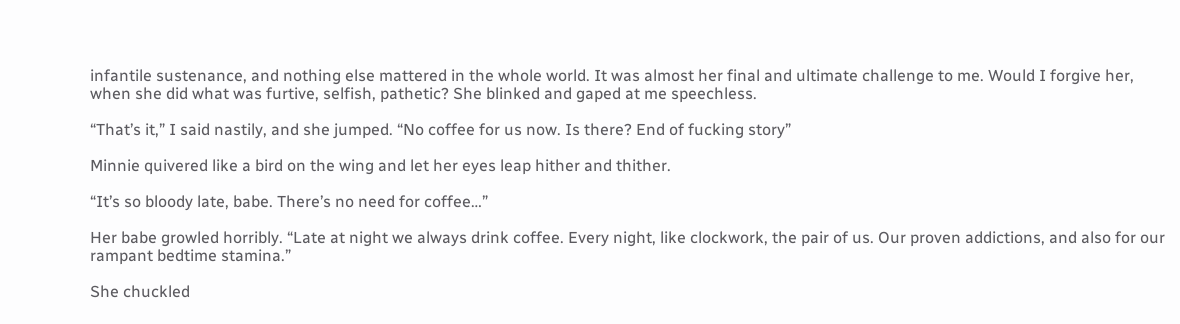infantile sustenance, and nothing else mattered in the whole world. It was almost her final and ultimate challenge to me. Would I forgive her, when she did what was furtive, selfish, pathetic? She blinked and gaped at me speechless.

“That’s it,” I said nastily, and she jumped. “No coffee for us now. Is there? End of fucking story”

Minnie quivered like a bird on the wing and let her eyes leap hither and thither.

“It’s so bloody late, babe. There’s no need for coffee…”

Her babe growled horribly. “Late at night we always drink coffee. Every night, like clockwork, the pair of us. Our proven addictions, and also for our rampant bedtime stamina.”

She chuckled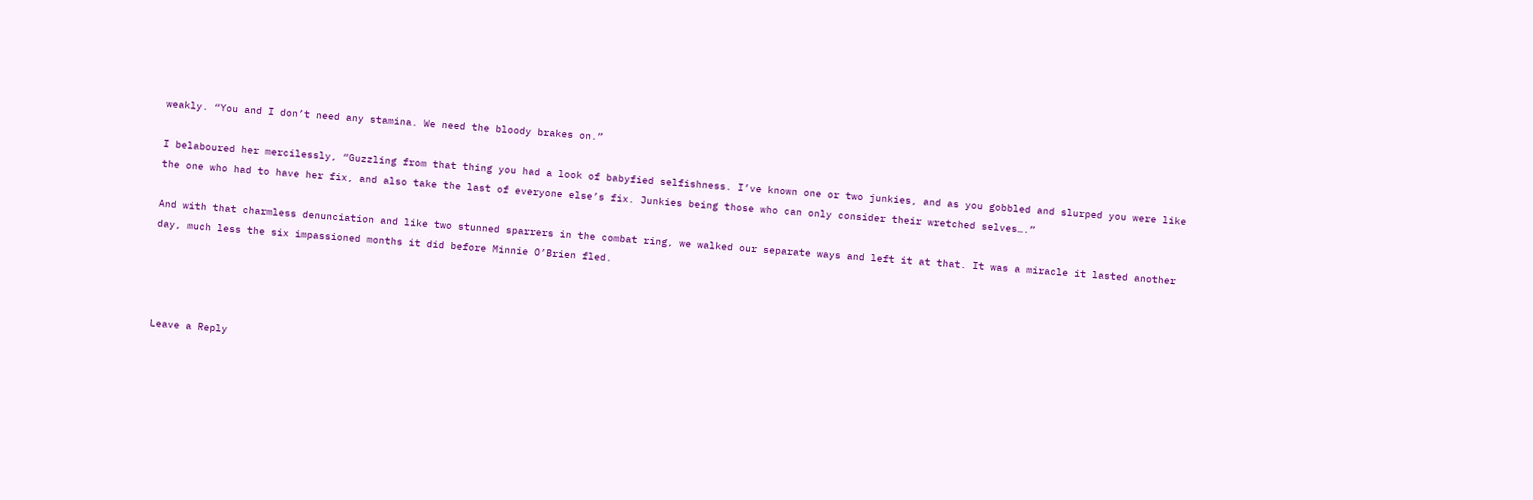weakly. “You and I don’t need any stamina. We need the bloody brakes on.”

I belaboured her mercilessly, “Guzzling from that thing you had a look of babyfied selfishness. I’ve known one or two junkies, and as you gobbled and slurped you were like the one who had to have her fix, and also take the last of everyone else’s fix. Junkies being those who can only consider their wretched selves….”

And with that charmless denunciation and like two stunned sparrers in the combat ring, we walked our separate ways and left it at that. It was a miracle it lasted another day, much less the six impassioned months it did before Minnie O’Brien fled.




Leave a Reply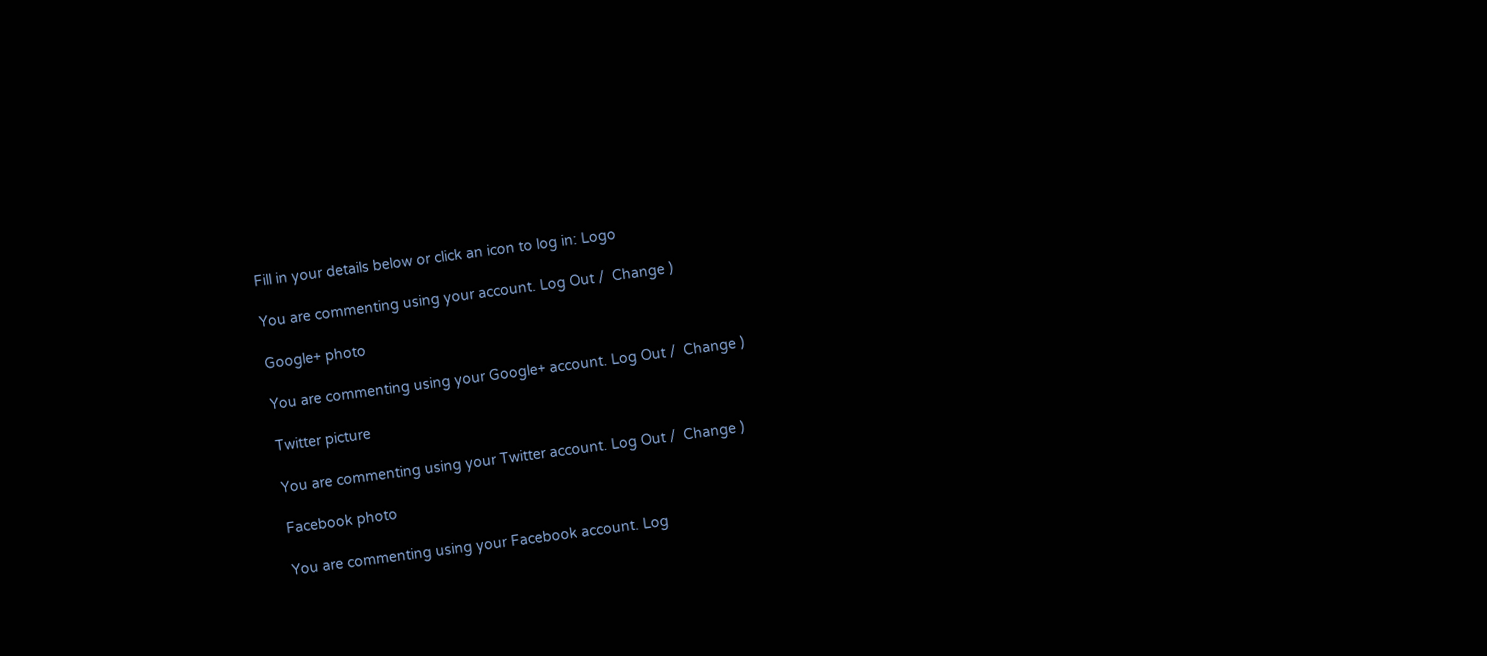Fill in your details below or click an icon to log in: Logo

You are commenting using your account. Log Out /  Change )

Google+ photo

You are commenting using your Google+ account. Log Out /  Change )

Twitter picture

You are commenting using your Twitter account. Log Out /  Change )

Facebook photo

You are commenting using your Facebook account. Log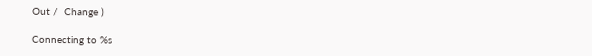Out /  Change )

Connecting to %s